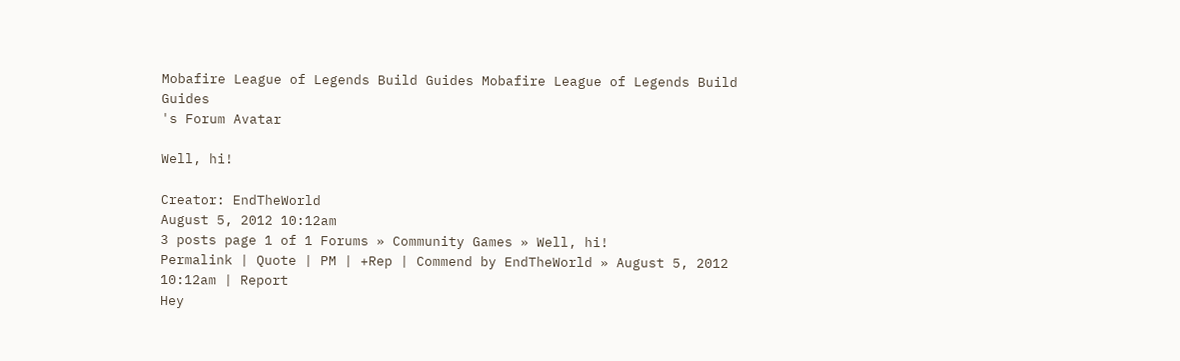Mobafire League of Legends Build Guides Mobafire League of Legends Build Guides
's Forum Avatar

Well, hi!

Creator: EndTheWorld
August 5, 2012 10:12am
3 posts page 1 of 1 Forums » Community Games » Well, hi!
Permalink | Quote | PM | +Rep | Commend by EndTheWorld » August 5, 2012 10:12am | Report
Hey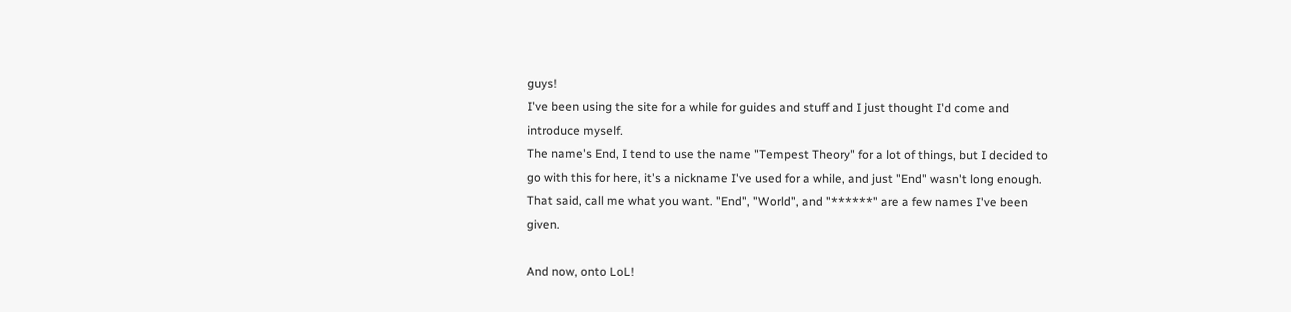guys!
I've been using the site for a while for guides and stuff and I just thought I'd come and introduce myself.
The name's End, I tend to use the name "Tempest Theory" for a lot of things, but I decided to go with this for here, it's a nickname I've used for a while, and just "End" wasn't long enough.
That said, call me what you want. "End", "World", and "******" are a few names I've been given.

And now, onto LoL!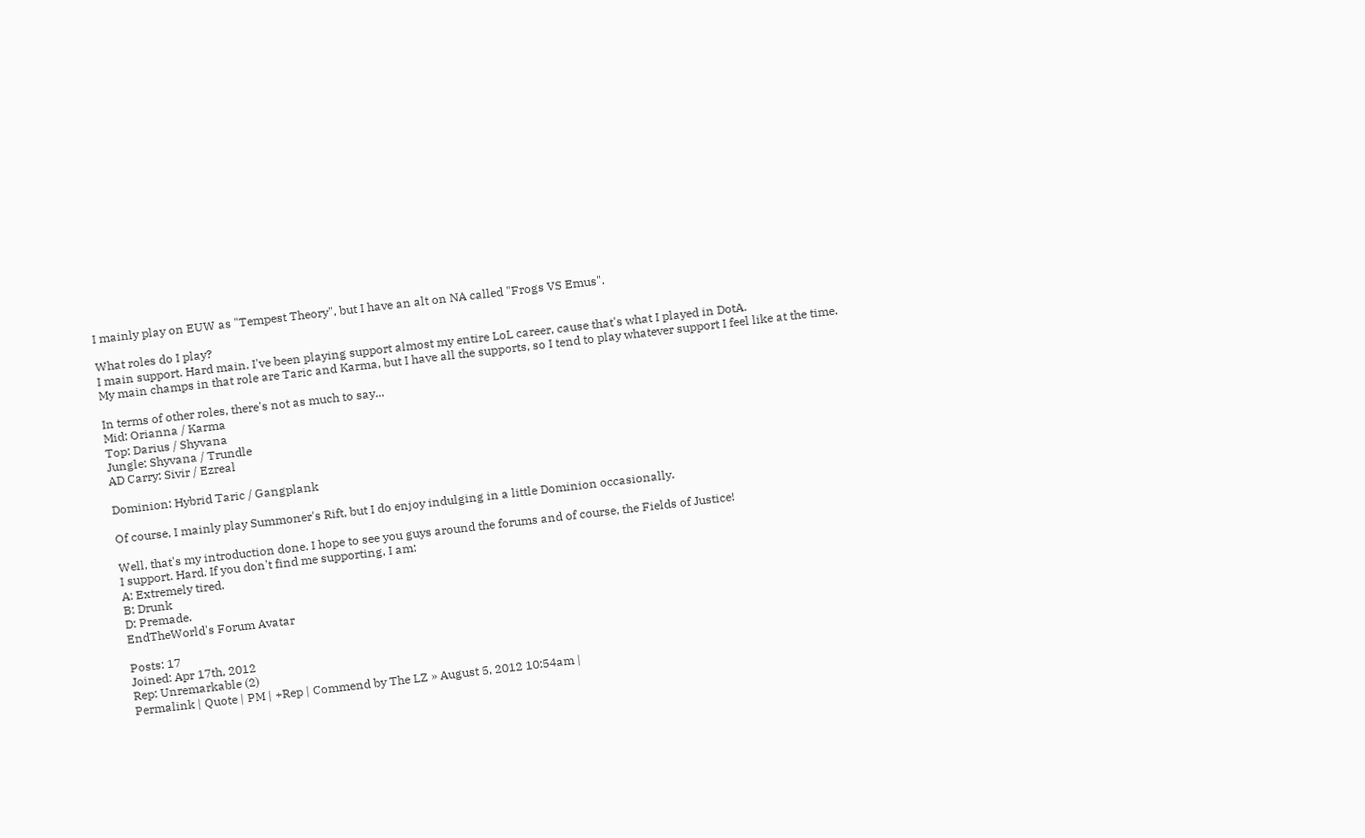I mainly play on EUW as "Tempest Theory", but I have an alt on NA called "Frogs VS Emus".

What roles do I play?
I main support. Hard main. I've been playing support almost my entire LoL career, cause that's what I played in DotA.
My main champs in that role are Taric and Karma, but I have all the supports, so I tend to play whatever support I feel like at the time.

In terms of other roles, there's not as much to say...
Mid: Orianna / Karma
Top: Darius / Shyvana
Jungle: Shyvana / Trundle
AD Carry: Sivir / Ezreal

Dominion: Hybrid Taric / Gangplank

Of course, I mainly play Summoner's Rift, but I do enjoy indulging in a little Dominion occasionally.

Well, that's my introduction done. I hope to see you guys around the forums and of course, the Fields of Justice!
I support. Hard. If you don't find me supporting, I am:
A: Extremely tired.
B: Drunk
D: Premade.
EndTheWorld's Forum Avatar

Posts: 17
Joined: Apr 17th, 2012
Rep: Unremarkable (2)
Permalink | Quote | PM | +Rep | Commend by The LZ » August 5, 2012 10:54am |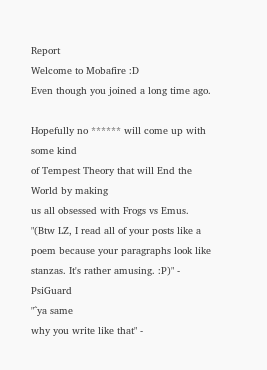Report
Welcome to Mobafire :D
Even though you joined a long time ago.

Hopefully no ****** will come up with some kind
of Tempest Theory that will End the World by making
us all obsessed with Frogs vs Emus.
"(Btw LZ, I read all of your posts like a poem because your paragraphs look like stanzas. It's rather amusing. :P)" - PsiGuard
"^ya same
why you write like that" -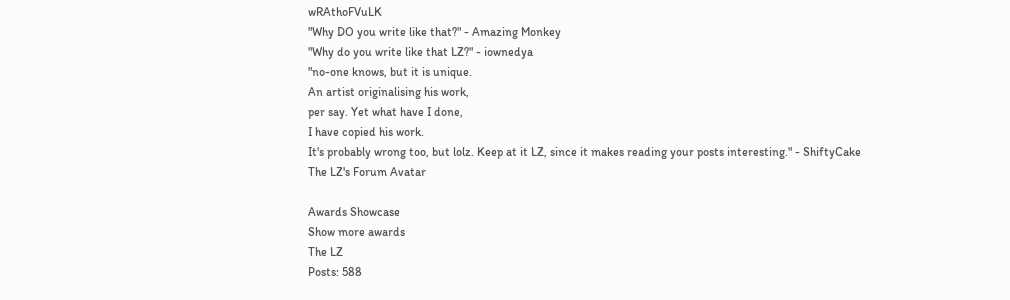wRAthoFVuLK
"Why DO you write like that?" - Amazing Monkey
"Why do you write like that LZ?" - iownedya
"no-one knows, but it is unique.
An artist originalising his work,
per say. Yet what have I done,
I have copied his work.
It's probably wrong too, but lolz. Keep at it LZ, since it makes reading your posts interesting." - ShiftyCake
The LZ's Forum Avatar

Awards Showcase
Show more awards
The LZ
Posts: 588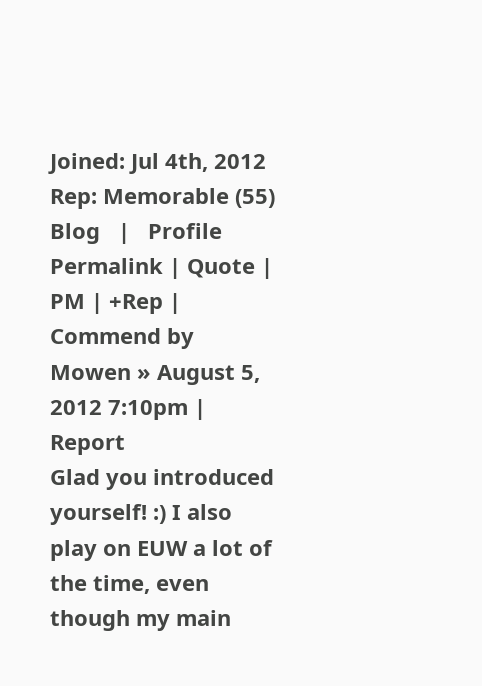Joined: Jul 4th, 2012
Rep: Memorable (55)
Blog   |   Profile
Permalink | Quote | PM | +Rep | Commend by Mowen » August 5, 2012 7:10pm | Report
Glad you introduced yourself! :) I also play on EUW a lot of the time, even though my main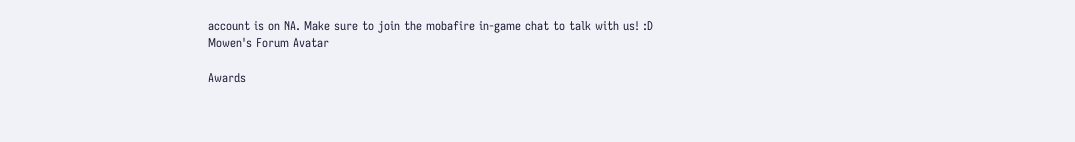account is on NA. Make sure to join the mobafire in-game chat to talk with us! :D
Mowen's Forum Avatar

Awards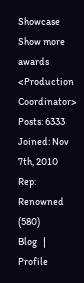Showcase
Show more awards
<Production Coordinator>
Posts: 6333
Joined: Nov 7th, 2010
Rep: Renowned (580)
Blog   |   Profile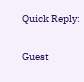Quick Reply:

Guest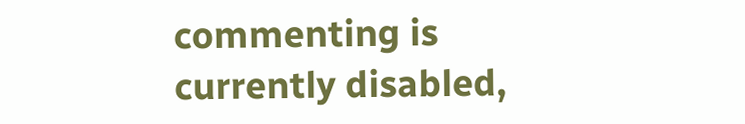commenting is currently disabled,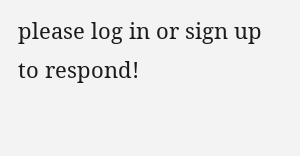please log in or sign up to respond!